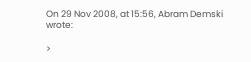On 29 Nov 2008, at 15:56, Abram Demski wrote:

>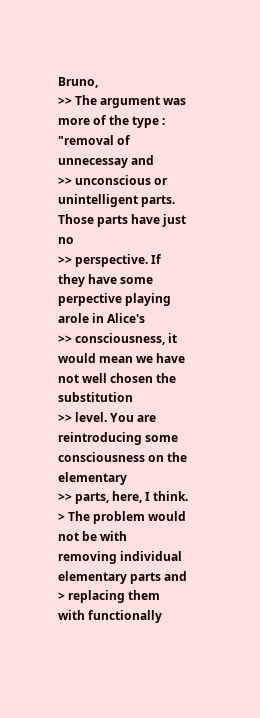Bruno,
>> The argument was more of the type : "removal of unnecessay and
>> unconscious or unintelligent parts. Those parts have just no
>> perspective. If they have some perpective playing arole in Alice's
>> consciousness, it would mean we have not well chosen the substitution
>> level. You are reintroducing some consciousness on the elementary
>> parts, here, I think.
> The problem would not be with removing individual elementary parts and
> replacing them with functionally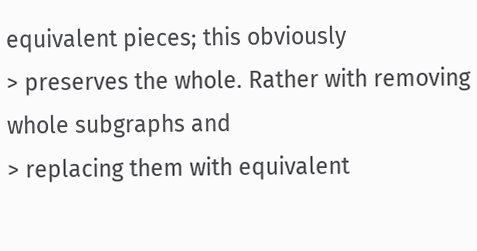equivalent pieces; this obviously
> preserves the whole. Rather with removing whole subgraphs and
> replacing them with equivalent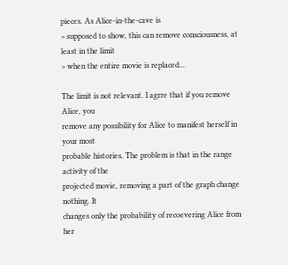pieces. As Alice-in-the-cave is
> supposed to show, this can remove consciousness, at least in the limit
> when the entire movie is replaced...

The limit is not relevant. I agrre that if you remove Alice, you
remove any possibility for Alice to manifest herself in your most
probable histories. The problem is that in the range activity of the
projected movie, removing a part of the graph change nothing. It
changes only the probability of recoevering Alice from her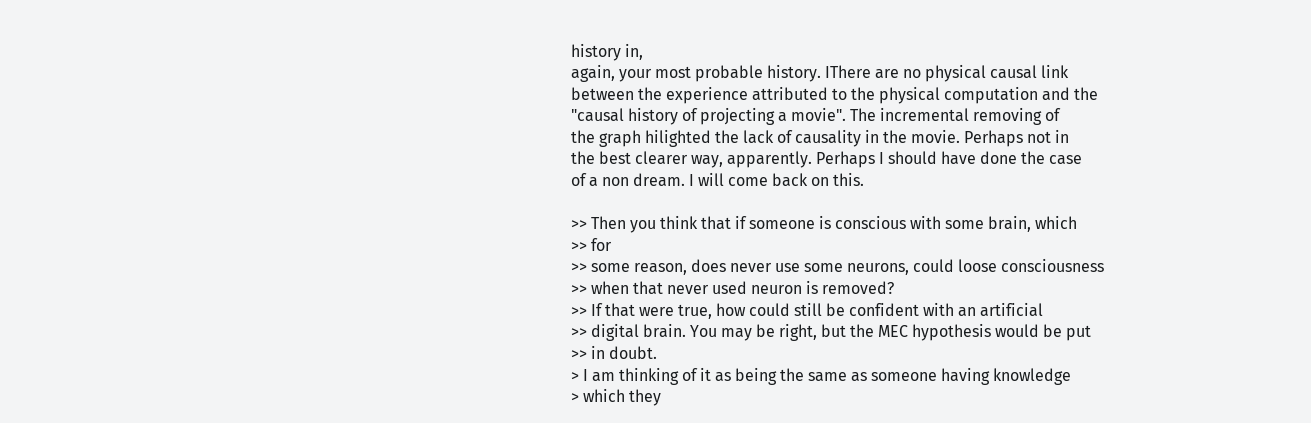history in,
again, your most probable history. IThere are no physical causal link
between the experience attributed to the physical computation and the
"causal history of projecting a movie". The incremental removing of
the graph hilighted the lack of causality in the movie. Perhaps not in
the best clearer way, apparently. Perhaps I should have done the case
of a non dream. I will come back on this.

>> Then you think that if someone is conscious with some brain, which
>> for
>> some reason, does never use some neurons, could loose consciousness
>> when that never used neuron is removed?
>> If that were true, how could still be confident with an artificial
>> digital brain. You may be right, but the MEC hypothesis would be put
>> in doubt.
> I am thinking of it as being the same as someone having knowledge
> which they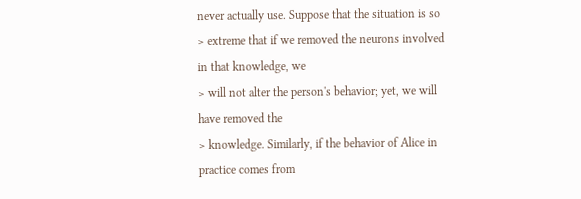never actually use. Suppose that the situation is so
> extreme that if we removed the neurons involved in that knowledge, we
> will not alter the person's behavior; yet, we will have removed the
> knowledge. Similarly, if the behavior of Alice in practice comes from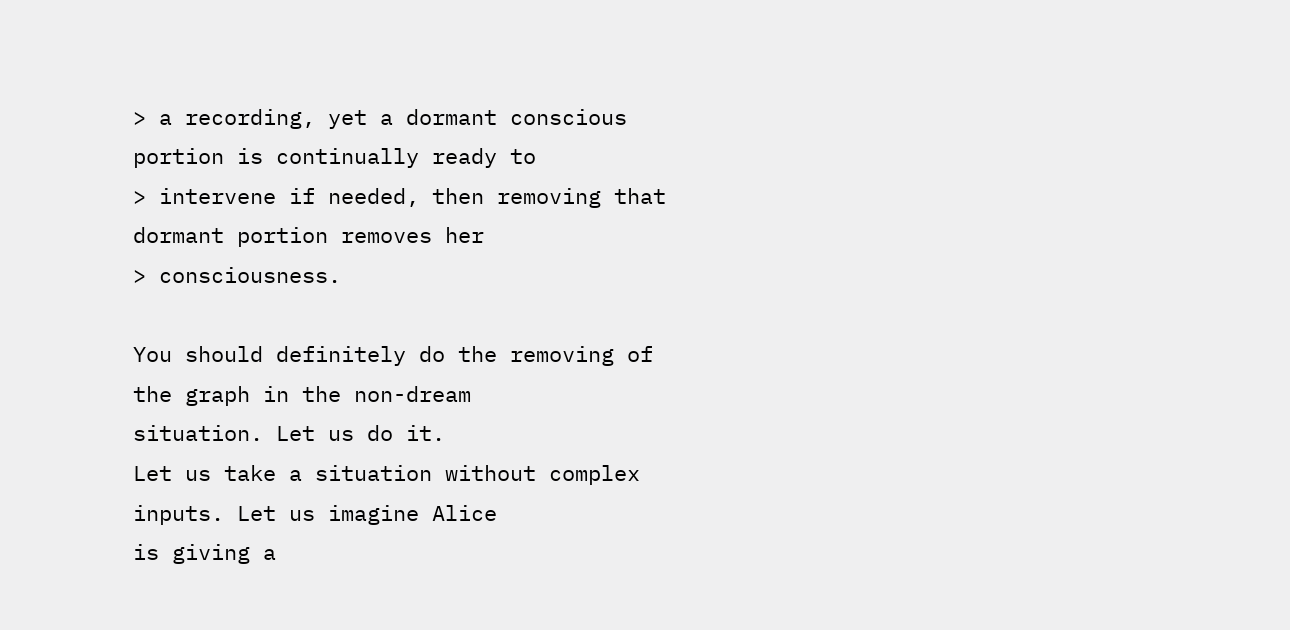> a recording, yet a dormant conscious portion is continually ready to
> intervene if needed, then removing that dormant portion removes her
> consciousness.

You should definitely do the removing of the graph in the non-dream
situation. Let us do it.
Let us take a situation without complex inputs. Let us imagine Alice
is giving a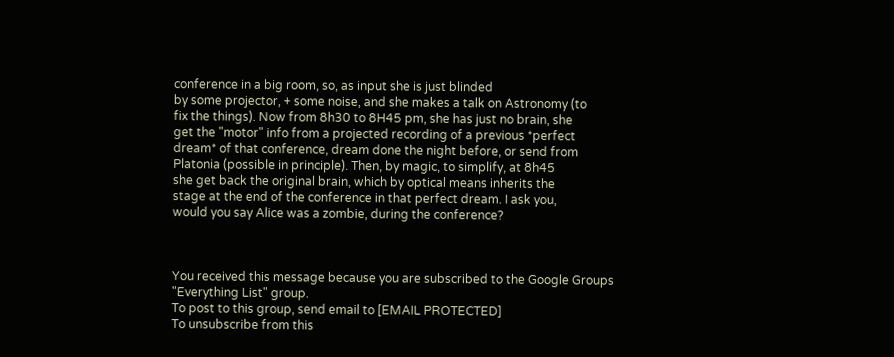conference in a big room, so, as input she is just blinded
by some projector, + some noise, and she makes a talk on Astronomy (to
fix the things). Now from 8h30 to 8H45 pm, she has just no brain, she
get the "motor" info from a projected recording of a previous *perfect
dream* of that conference, dream done the night before, or send from
Platonia (possible in principle). Then, by magic, to simplify, at 8h45
she get back the original brain, which by optical means inherits the
stage at the end of the conference in that perfect dream. I ask you,
would you say Alice was a zombie, during the conference?



You received this message because you are subscribed to the Google Groups
"Everything List" group.
To post to this group, send email to [EMAIL PROTECTED]
To unsubscribe from this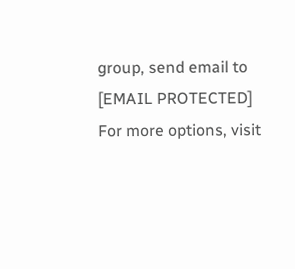group, send email to [EMAIL PROTECTED]
For more options, visit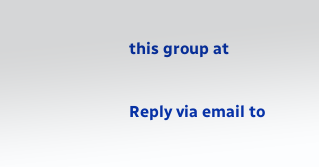this group at

Reply via email to